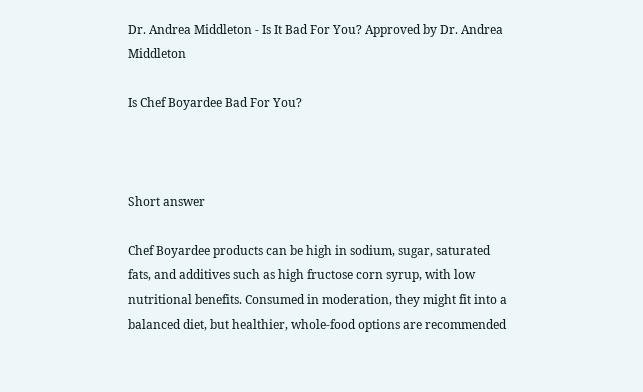Dr. Andrea Middleton - Is It Bad For You? Approved by Dr. Andrea Middleton

Is Chef Boyardee Bad For You?



Short answer

Chef Boyardee products can be high in sodium, sugar, saturated fats, and additives such as high fructose corn syrup, with low nutritional benefits. Consumed in moderation, they might fit into a balanced diet, but healthier, whole-food options are recommended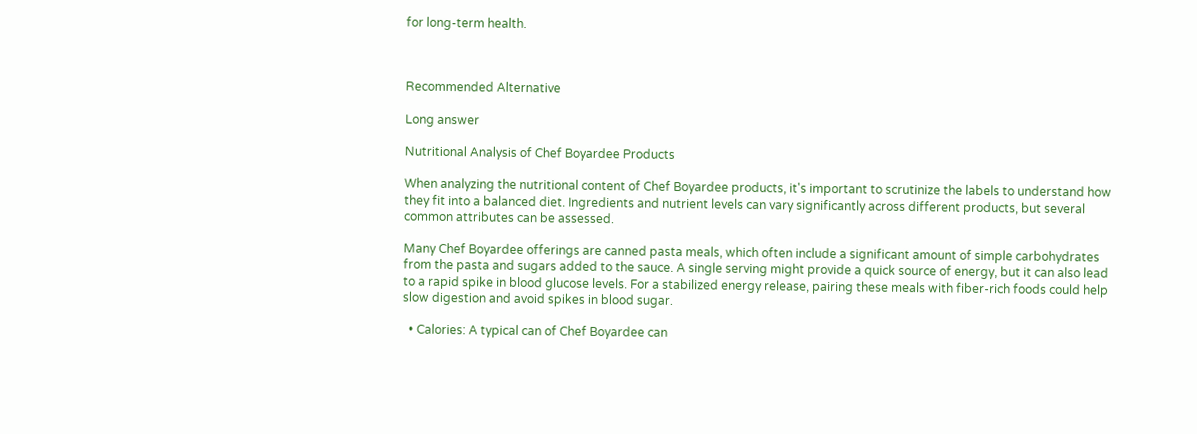for long-term health.



Recommended Alternative

Long answer

Nutritional Analysis of Chef Boyardee Products

When analyzing the nutritional content of Chef Boyardee products, it's important to scrutinize the labels to understand how they fit into a balanced diet. Ingredients and nutrient levels can vary significantly across different products, but several common attributes can be assessed.

Many Chef Boyardee offerings are canned pasta meals, which often include a significant amount of simple carbohydrates from the pasta and sugars added to the sauce. A single serving might provide a quick source of energy, but it can also lead to a rapid spike in blood glucose levels. For a stabilized energy release, pairing these meals with fiber-rich foods could help slow digestion and avoid spikes in blood sugar.

  • Calories: A typical can of Chef Boyardee can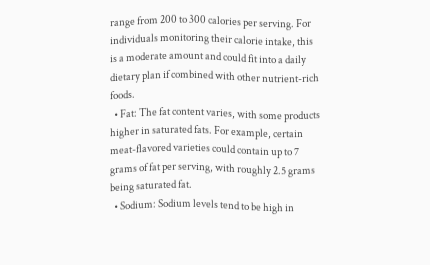range from 200 to 300 calories per serving. For individuals monitoring their calorie intake, this is a moderate amount and could fit into a daily dietary plan if combined with other nutrient-rich foods.
  • Fat: The fat content varies, with some products higher in saturated fats. For example, certain meat-flavored varieties could contain up to 7 grams of fat per serving, with roughly 2.5 grams being saturated fat.
  • Sodium: Sodium levels tend to be high in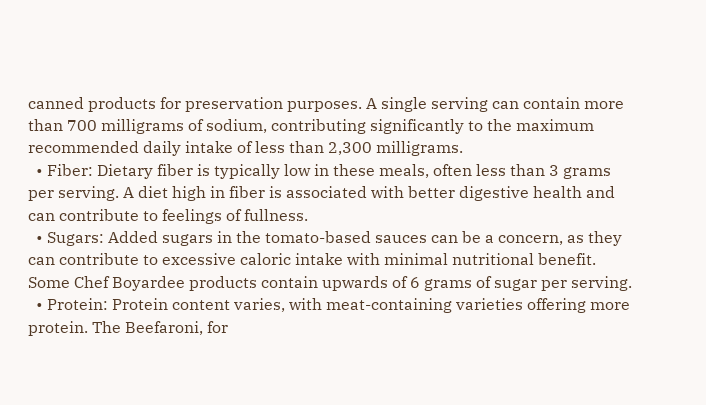canned products for preservation purposes. A single serving can contain more than 700 milligrams of sodium, contributing significantly to the maximum recommended daily intake of less than 2,300 milligrams.
  • Fiber: Dietary fiber is typically low in these meals, often less than 3 grams per serving. A diet high in fiber is associated with better digestive health and can contribute to feelings of fullness.
  • Sugars: Added sugars in the tomato-based sauces can be a concern, as they can contribute to excessive caloric intake with minimal nutritional benefit. Some Chef Boyardee products contain upwards of 6 grams of sugar per serving.
  • Protein: Protein content varies, with meat-containing varieties offering more protein. The Beefaroni, for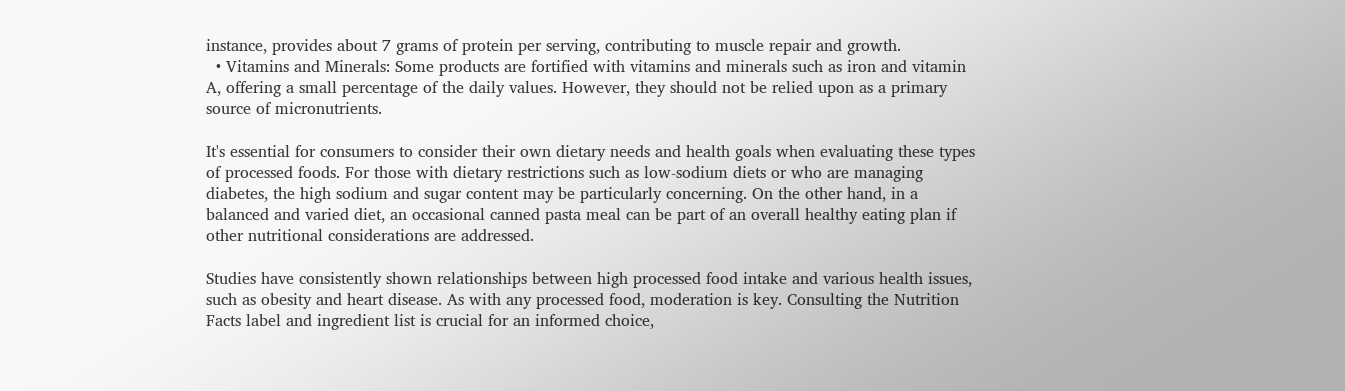instance, provides about 7 grams of protein per serving, contributing to muscle repair and growth.
  • Vitamins and Minerals: Some products are fortified with vitamins and minerals such as iron and vitamin A, offering a small percentage of the daily values. However, they should not be relied upon as a primary source of micronutrients.

It's essential for consumers to consider their own dietary needs and health goals when evaluating these types of processed foods. For those with dietary restrictions such as low-sodium diets or who are managing diabetes, the high sodium and sugar content may be particularly concerning. On the other hand, in a balanced and varied diet, an occasional canned pasta meal can be part of an overall healthy eating plan if other nutritional considerations are addressed.

Studies have consistently shown relationships between high processed food intake and various health issues, such as obesity and heart disease. As with any processed food, moderation is key. Consulting the Nutrition Facts label and ingredient list is crucial for an informed choice,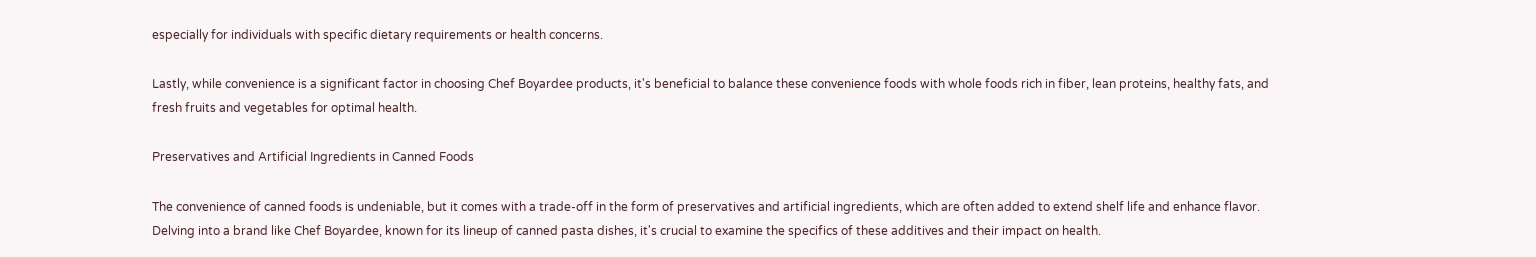especially for individuals with specific dietary requirements or health concerns.

Lastly, while convenience is a significant factor in choosing Chef Boyardee products, it's beneficial to balance these convenience foods with whole foods rich in fiber, lean proteins, healthy fats, and fresh fruits and vegetables for optimal health.

Preservatives and Artificial Ingredients in Canned Foods

The convenience of canned foods is undeniable, but it comes with a trade-off in the form of preservatives and artificial ingredients, which are often added to extend shelf life and enhance flavor. Delving into a brand like Chef Boyardee, known for its lineup of canned pasta dishes, it's crucial to examine the specifics of these additives and their impact on health.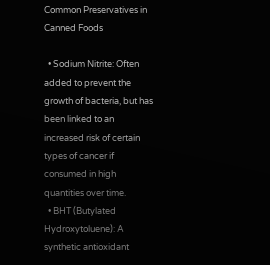Common Preservatives in Canned Foods

  • Sodium Nitrite: Often added to prevent the growth of bacteria, but has been linked to an increased risk of certain types of cancer if consumed in high quantities over time.
  • BHT (Butylated Hydroxytoluene): A synthetic antioxidant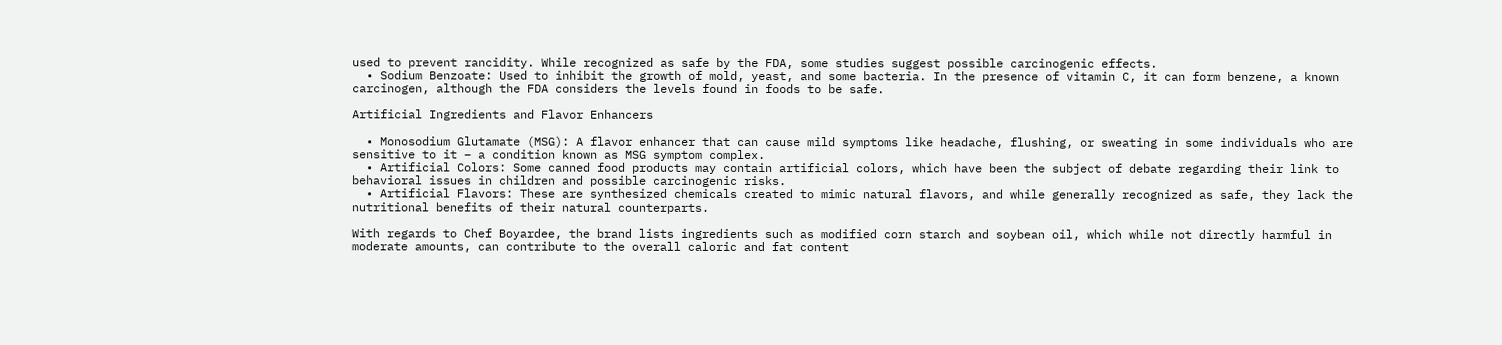used to prevent rancidity. While recognized as safe by the FDA, some studies suggest possible carcinogenic effects.
  • Sodium Benzoate: Used to inhibit the growth of mold, yeast, and some bacteria. In the presence of vitamin C, it can form benzene, a known carcinogen, although the FDA considers the levels found in foods to be safe.

Artificial Ingredients and Flavor Enhancers

  • Monosodium Glutamate (MSG): A flavor enhancer that can cause mild symptoms like headache, flushing, or sweating in some individuals who are sensitive to it – a condition known as MSG symptom complex.
  • Artificial Colors: Some canned food products may contain artificial colors, which have been the subject of debate regarding their link to behavioral issues in children and possible carcinogenic risks.
  • Artificial Flavors: These are synthesized chemicals created to mimic natural flavors, and while generally recognized as safe, they lack the nutritional benefits of their natural counterparts.

With regards to Chef Boyardee, the brand lists ingredients such as modified corn starch and soybean oil, which while not directly harmful in moderate amounts, can contribute to the overall caloric and fat content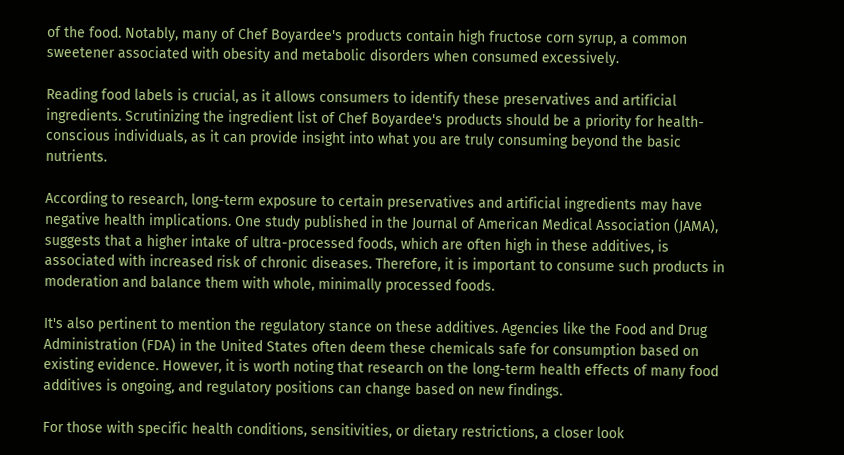of the food. Notably, many of Chef Boyardee's products contain high fructose corn syrup, a common sweetener associated with obesity and metabolic disorders when consumed excessively.

Reading food labels is crucial, as it allows consumers to identify these preservatives and artificial ingredients. Scrutinizing the ingredient list of Chef Boyardee's products should be a priority for health-conscious individuals, as it can provide insight into what you are truly consuming beyond the basic nutrients.

According to research, long-term exposure to certain preservatives and artificial ingredients may have negative health implications. One study published in the Journal of American Medical Association (JAMA), suggests that a higher intake of ultra-processed foods, which are often high in these additives, is associated with increased risk of chronic diseases. Therefore, it is important to consume such products in moderation and balance them with whole, minimally processed foods.

It's also pertinent to mention the regulatory stance on these additives. Agencies like the Food and Drug Administration (FDA) in the United States often deem these chemicals safe for consumption based on existing evidence. However, it is worth noting that research on the long-term health effects of many food additives is ongoing, and regulatory positions can change based on new findings.

For those with specific health conditions, sensitivities, or dietary restrictions, a closer look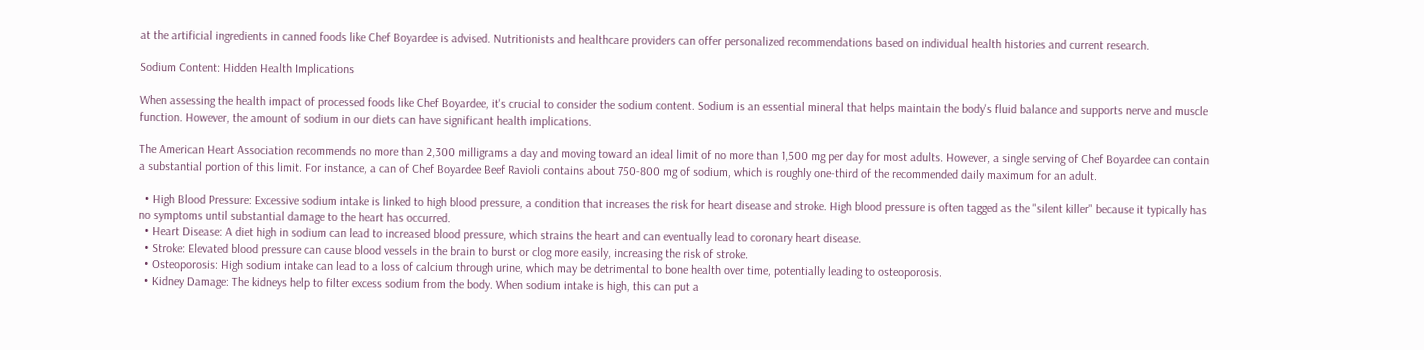at the artificial ingredients in canned foods like Chef Boyardee is advised. Nutritionists and healthcare providers can offer personalized recommendations based on individual health histories and current research.

Sodium Content: Hidden Health Implications

When assessing the health impact of processed foods like Chef Boyardee, it's crucial to consider the sodium content. Sodium is an essential mineral that helps maintain the body's fluid balance and supports nerve and muscle function. However, the amount of sodium in our diets can have significant health implications.

The American Heart Association recommends no more than 2,300 milligrams a day and moving toward an ideal limit of no more than 1,500 mg per day for most adults. However, a single serving of Chef Boyardee can contain a substantial portion of this limit. For instance, a can of Chef Boyardee Beef Ravioli contains about 750-800 mg of sodium, which is roughly one-third of the recommended daily maximum for an adult.

  • High Blood Pressure: Excessive sodium intake is linked to high blood pressure, a condition that increases the risk for heart disease and stroke. High blood pressure is often tagged as the "silent killer" because it typically has no symptoms until substantial damage to the heart has occurred.
  • Heart Disease: A diet high in sodium can lead to increased blood pressure, which strains the heart and can eventually lead to coronary heart disease.
  • Stroke: Elevated blood pressure can cause blood vessels in the brain to burst or clog more easily, increasing the risk of stroke.
  • Osteoporosis: High sodium intake can lead to a loss of calcium through urine, which may be detrimental to bone health over time, potentially leading to osteoporosis.
  • Kidney Damage: The kidneys help to filter excess sodium from the body. When sodium intake is high, this can put a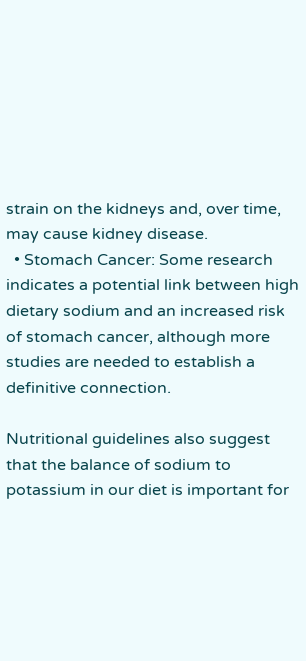strain on the kidneys and, over time, may cause kidney disease.
  • Stomach Cancer: Some research indicates a potential link between high dietary sodium and an increased risk of stomach cancer, although more studies are needed to establish a definitive connection.

Nutritional guidelines also suggest that the balance of sodium to potassium in our diet is important for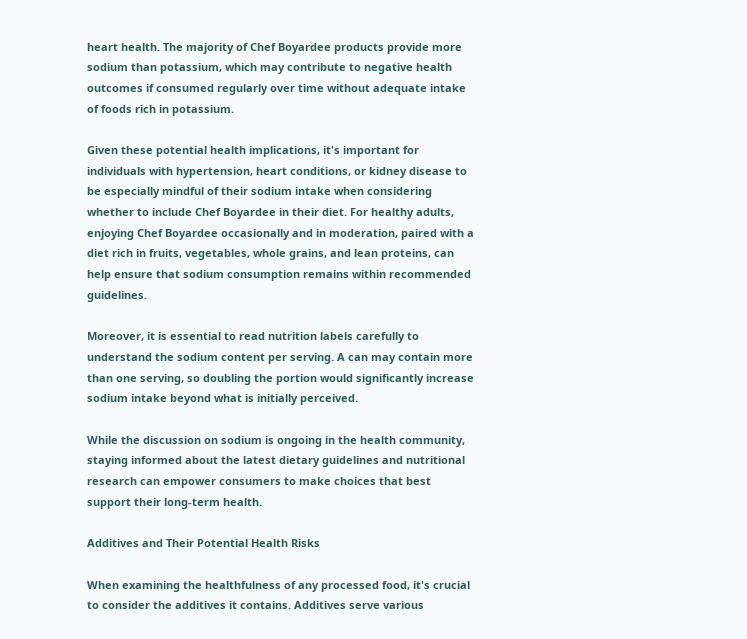heart health. The majority of Chef Boyardee products provide more sodium than potassium, which may contribute to negative health outcomes if consumed regularly over time without adequate intake of foods rich in potassium.

Given these potential health implications, it's important for individuals with hypertension, heart conditions, or kidney disease to be especially mindful of their sodium intake when considering whether to include Chef Boyardee in their diet. For healthy adults, enjoying Chef Boyardee occasionally and in moderation, paired with a diet rich in fruits, vegetables, whole grains, and lean proteins, can help ensure that sodium consumption remains within recommended guidelines.

Moreover, it is essential to read nutrition labels carefully to understand the sodium content per serving. A can may contain more than one serving, so doubling the portion would significantly increase sodium intake beyond what is initially perceived.

While the discussion on sodium is ongoing in the health community, staying informed about the latest dietary guidelines and nutritional research can empower consumers to make choices that best support their long-term health.

Additives and Their Potential Health Risks

When examining the healthfulness of any processed food, it's crucial to consider the additives it contains. Additives serve various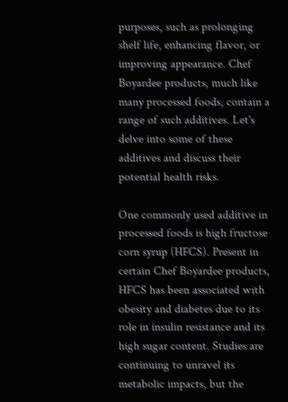purposes, such as prolonging shelf life, enhancing flavor, or improving appearance. Chef Boyardee products, much like many processed foods, contain a range of such additives. Let's delve into some of these additives and discuss their potential health risks.

One commonly used additive in processed foods is high fructose corn syrup (HFCS). Present in certain Chef Boyardee products, HFCS has been associated with obesity and diabetes due to its role in insulin resistance and its high sugar content. Studies are continuing to unravel its metabolic impacts, but the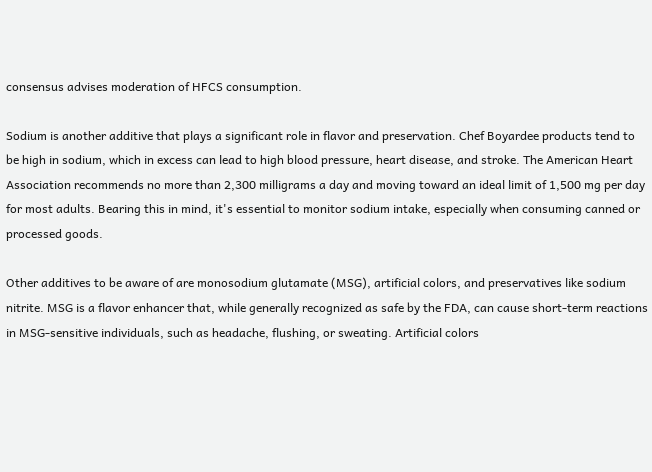consensus advises moderation of HFCS consumption.

Sodium is another additive that plays a significant role in flavor and preservation. Chef Boyardee products tend to be high in sodium, which in excess can lead to high blood pressure, heart disease, and stroke. The American Heart Association recommends no more than 2,300 milligrams a day and moving toward an ideal limit of 1,500 mg per day for most adults. Bearing this in mind, it's essential to monitor sodium intake, especially when consuming canned or processed goods.

Other additives to be aware of are monosodium glutamate (MSG), artificial colors, and preservatives like sodium nitrite. MSG is a flavor enhancer that, while generally recognized as safe by the FDA, can cause short-term reactions in MSG-sensitive individuals, such as headache, flushing, or sweating. Artificial colors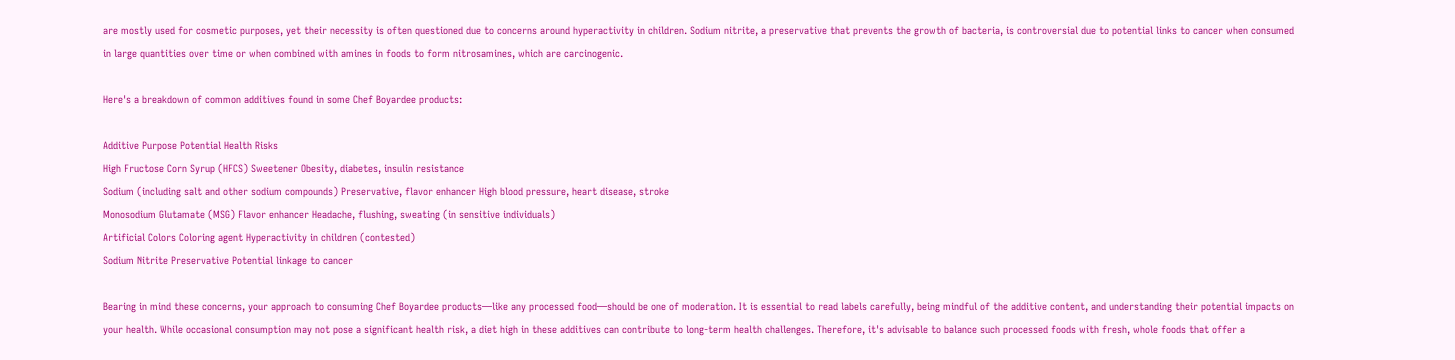are mostly used for cosmetic purposes, yet their necessity is often questioned due to concerns around hyperactivity in children. Sodium nitrite, a preservative that prevents the growth of bacteria, is controversial due to potential links to cancer when consumed in large quantities over time or when combined with amines in foods to form nitrosamines, which are carcinogenic.

Here's a breakdown of common additives found in some Chef Boyardee products:

Additive Purpose Potential Health Risks
High Fructose Corn Syrup (HFCS) Sweetener Obesity, diabetes, insulin resistance
Sodium (including salt and other sodium compounds) Preservative, flavor enhancer High blood pressure, heart disease, stroke
Monosodium Glutamate (MSG) Flavor enhancer Headache, flushing, sweating (in sensitive individuals)
Artificial Colors Coloring agent Hyperactivity in children (contested)
Sodium Nitrite Preservative Potential linkage to cancer

Bearing in mind these concerns, your approach to consuming Chef Boyardee products—like any processed food—should be one of moderation. It is essential to read labels carefully, being mindful of the additive content, and understanding their potential impacts on your health. While occasional consumption may not pose a significant health risk, a diet high in these additives can contribute to long-term health challenges. Therefore, it's advisable to balance such processed foods with fresh, whole foods that offer a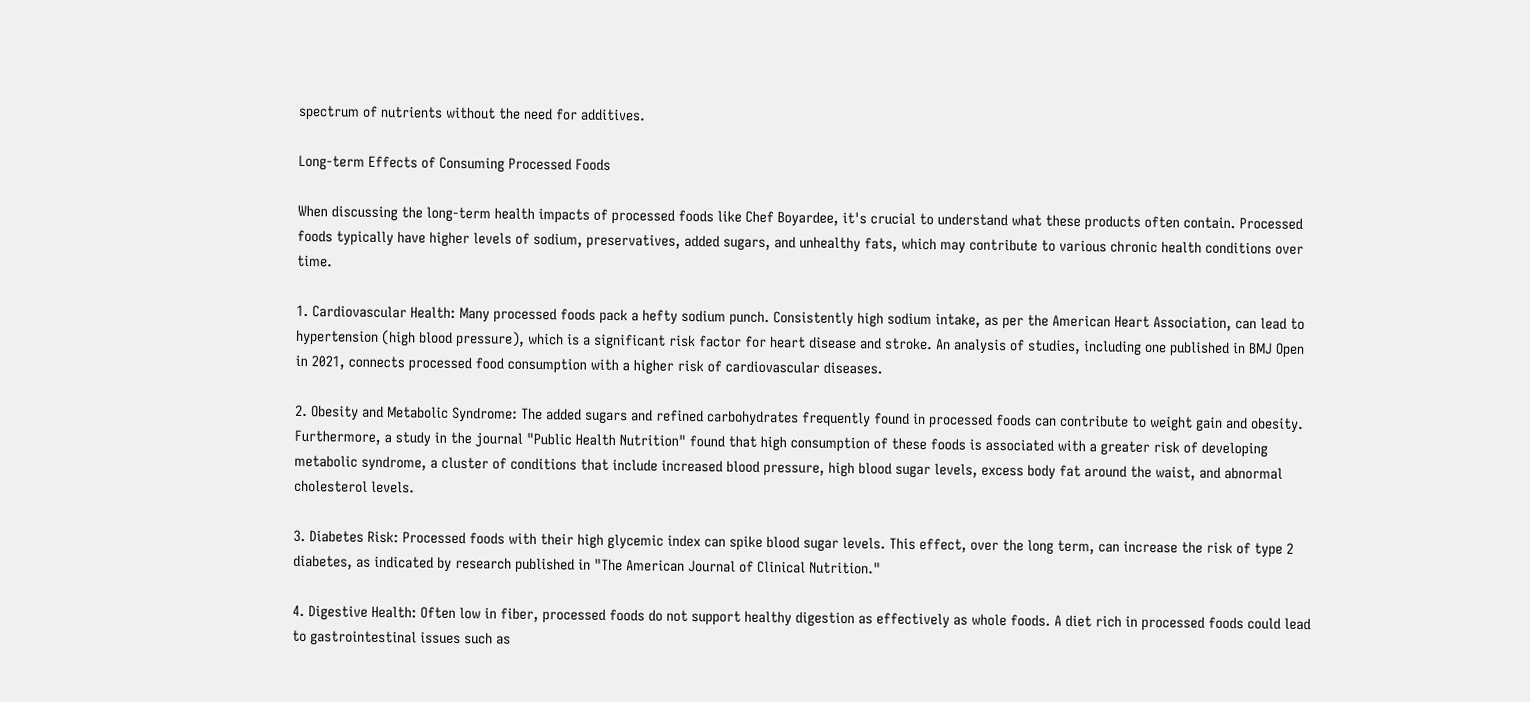spectrum of nutrients without the need for additives.

Long-term Effects of Consuming Processed Foods

When discussing the long-term health impacts of processed foods like Chef Boyardee, it's crucial to understand what these products often contain. Processed foods typically have higher levels of sodium, preservatives, added sugars, and unhealthy fats, which may contribute to various chronic health conditions over time.

1. Cardiovascular Health: Many processed foods pack a hefty sodium punch. Consistently high sodium intake, as per the American Heart Association, can lead to hypertension (high blood pressure), which is a significant risk factor for heart disease and stroke. An analysis of studies, including one published in BMJ Open in 2021, connects processed food consumption with a higher risk of cardiovascular diseases.

2. Obesity and Metabolic Syndrome: The added sugars and refined carbohydrates frequently found in processed foods can contribute to weight gain and obesity. Furthermore, a study in the journal "Public Health Nutrition" found that high consumption of these foods is associated with a greater risk of developing metabolic syndrome, a cluster of conditions that include increased blood pressure, high blood sugar levels, excess body fat around the waist, and abnormal cholesterol levels.

3. Diabetes Risk: Processed foods with their high glycemic index can spike blood sugar levels. This effect, over the long term, can increase the risk of type 2 diabetes, as indicated by research published in "The American Journal of Clinical Nutrition."

4. Digestive Health: Often low in fiber, processed foods do not support healthy digestion as effectively as whole foods. A diet rich in processed foods could lead to gastrointestinal issues such as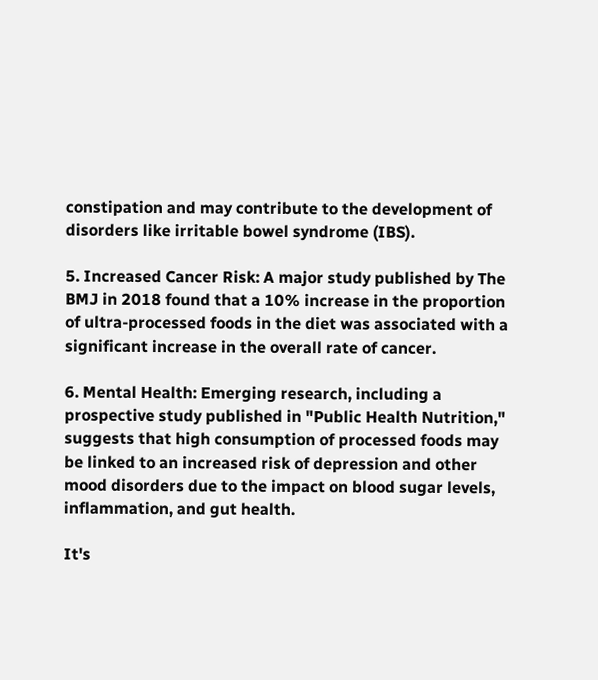constipation and may contribute to the development of disorders like irritable bowel syndrome (IBS).

5. Increased Cancer Risk: A major study published by The BMJ in 2018 found that a 10% increase in the proportion of ultra-processed foods in the diet was associated with a significant increase in the overall rate of cancer.

6. Mental Health: Emerging research, including a prospective study published in "Public Health Nutrition," suggests that high consumption of processed foods may be linked to an increased risk of depression and other mood disorders due to the impact on blood sugar levels, inflammation, and gut health.

It's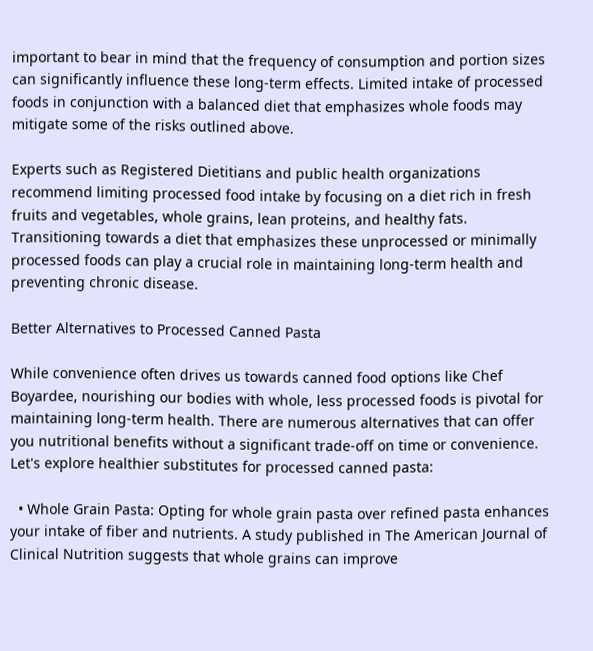important to bear in mind that the frequency of consumption and portion sizes can significantly influence these long-term effects. Limited intake of processed foods in conjunction with a balanced diet that emphasizes whole foods may mitigate some of the risks outlined above.

Experts such as Registered Dietitians and public health organizations recommend limiting processed food intake by focusing on a diet rich in fresh fruits and vegetables, whole grains, lean proteins, and healthy fats. Transitioning towards a diet that emphasizes these unprocessed or minimally processed foods can play a crucial role in maintaining long-term health and preventing chronic disease.

Better Alternatives to Processed Canned Pasta

While convenience often drives us towards canned food options like Chef Boyardee, nourishing our bodies with whole, less processed foods is pivotal for maintaining long-term health. There are numerous alternatives that can offer you nutritional benefits without a significant trade-off on time or convenience. Let's explore healthier substitutes for processed canned pasta:

  • Whole Grain Pasta: Opting for whole grain pasta over refined pasta enhances your intake of fiber and nutrients. A study published in The American Journal of Clinical Nutrition suggests that whole grains can improve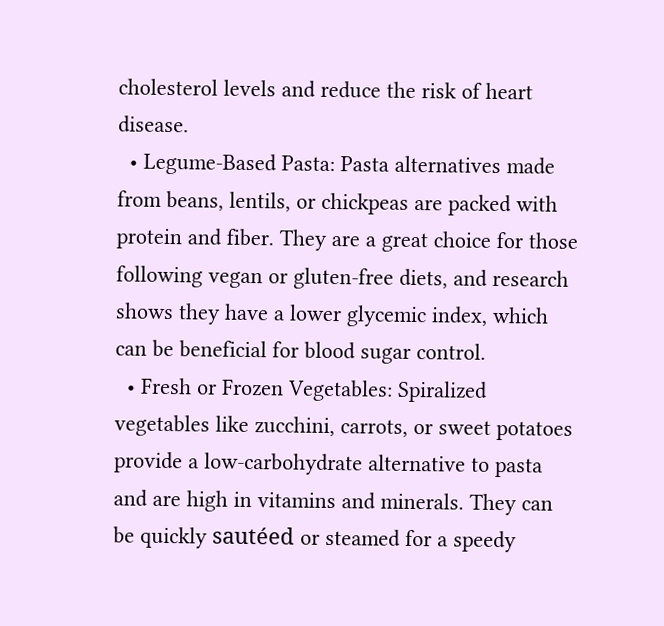cholesterol levels and reduce the risk of heart disease.
  • Legume-Based Pasta: Pasta alternatives made from beans, lentils, or chickpeas are packed with protein and fiber. They are a great choice for those following vegan or gluten-free diets, and research shows they have a lower glycemic index, which can be beneficial for blood sugar control.
  • Fresh or Frozen Vegetables: Spiralized vegetables like zucchini, carrots, or sweet potatoes provide a low-carbohydrate alternative to pasta and are high in vitamins and minerals. They can be quickly sautéed or steamed for a speedy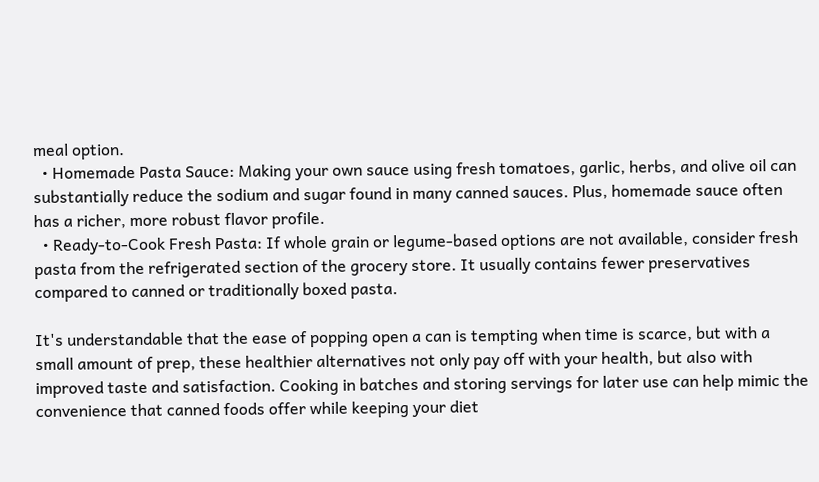meal option.
  • Homemade Pasta Sauce: Making your own sauce using fresh tomatoes, garlic, herbs, and olive oil can substantially reduce the sodium and sugar found in many canned sauces. Plus, homemade sauce often has a richer, more robust flavor profile.
  • Ready-to-Cook Fresh Pasta: If whole grain or legume-based options are not available, consider fresh pasta from the refrigerated section of the grocery store. It usually contains fewer preservatives compared to canned or traditionally boxed pasta.

It's understandable that the ease of popping open a can is tempting when time is scarce, but with a small amount of prep, these healthier alternatives not only pay off with your health, but also with improved taste and satisfaction. Cooking in batches and storing servings for later use can help mimic the convenience that canned foods offer while keeping your diet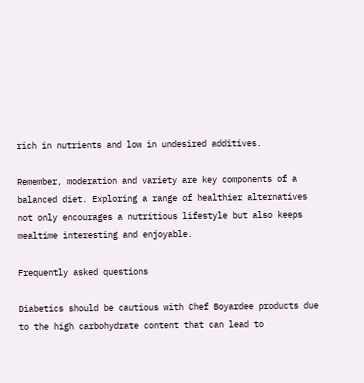rich in nutrients and low in undesired additives.

Remember, moderation and variety are key components of a balanced diet. Exploring a range of healthier alternatives not only encourages a nutritious lifestyle but also keeps mealtime interesting and enjoyable.

Frequently asked questions

Diabetics should be cautious with Chef Boyardee products due to the high carbohydrate content that can lead to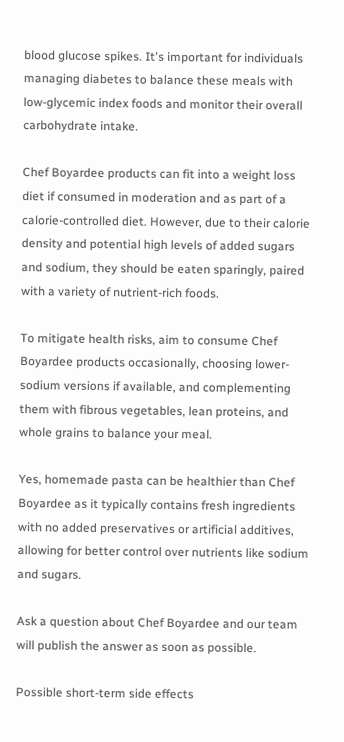blood glucose spikes. It's important for individuals managing diabetes to balance these meals with low-glycemic index foods and monitor their overall carbohydrate intake.

Chef Boyardee products can fit into a weight loss diet if consumed in moderation and as part of a calorie-controlled diet. However, due to their calorie density and potential high levels of added sugars and sodium, they should be eaten sparingly, paired with a variety of nutrient-rich foods.

To mitigate health risks, aim to consume Chef Boyardee products occasionally, choosing lower-sodium versions if available, and complementing them with fibrous vegetables, lean proteins, and whole grains to balance your meal.

Yes, homemade pasta can be healthier than Chef Boyardee as it typically contains fresh ingredients with no added preservatives or artificial additives, allowing for better control over nutrients like sodium and sugars.

Ask a question about Chef Boyardee and our team will publish the answer as soon as possible.

Possible short-term side effects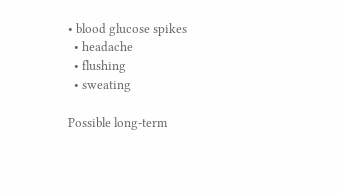• blood glucose spikes
  • headache
  • flushing
  • sweating

Possible long-term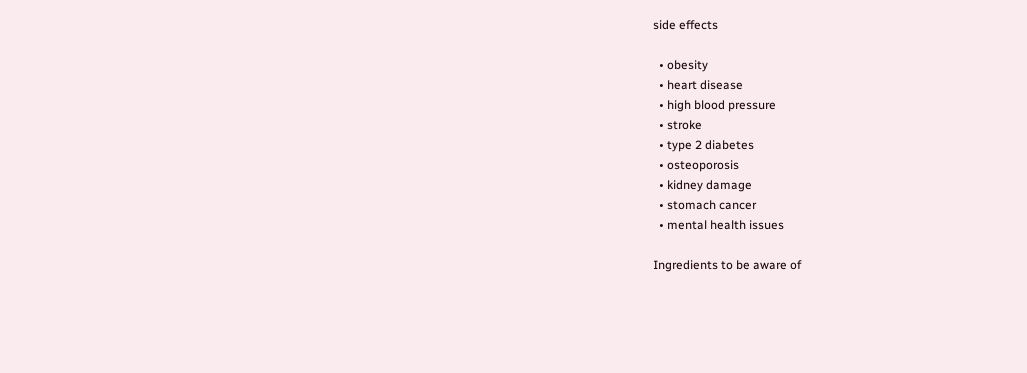side effects

  • obesity
  • heart disease
  • high blood pressure
  • stroke
  • type 2 diabetes
  • osteoporosis
  • kidney damage
  • stomach cancer
  • mental health issues

Ingredients to be aware of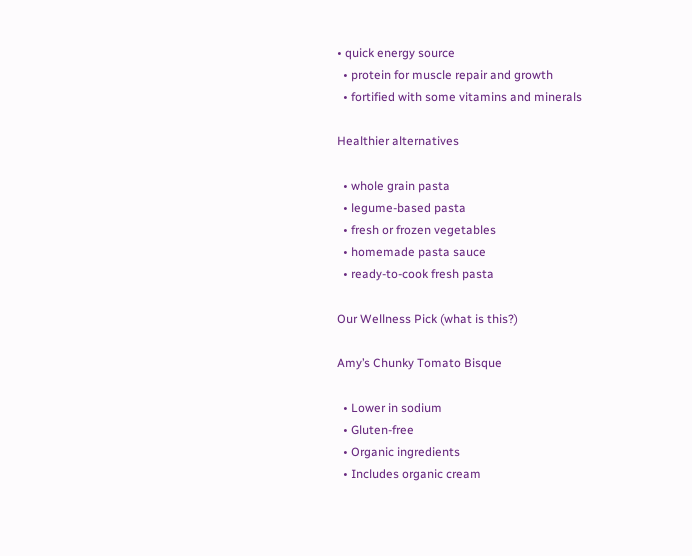• quick energy source
  • protein for muscle repair and growth
  • fortified with some vitamins and minerals

Healthier alternatives

  • whole grain pasta
  • legume-based pasta
  • fresh or frozen vegetables
  • homemade pasta sauce
  • ready-to-cook fresh pasta

Our Wellness Pick (what is this?)

Amy’s Chunky Tomato Bisque

  • Lower in sodium
  • Gluten-free
  • Organic ingredients
  • Includes organic cream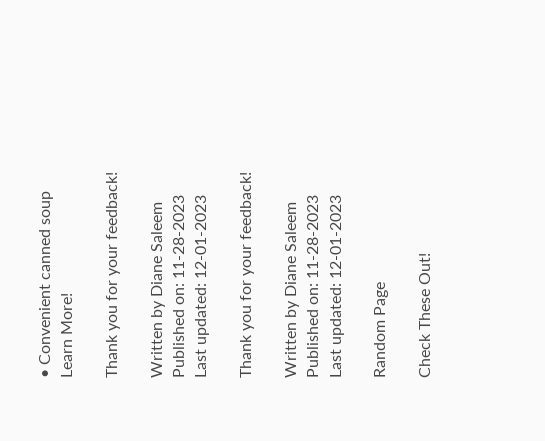• Convenient canned soup
Learn More!

Thank you for your feedback!

Written by Diane Saleem
Published on: 11-28-2023
Last updated: 12-01-2023

Thank you for your feedback!

Written by Diane Saleem
Published on: 11-28-2023
Last updated: 12-01-2023

Random Page

Check These Out!